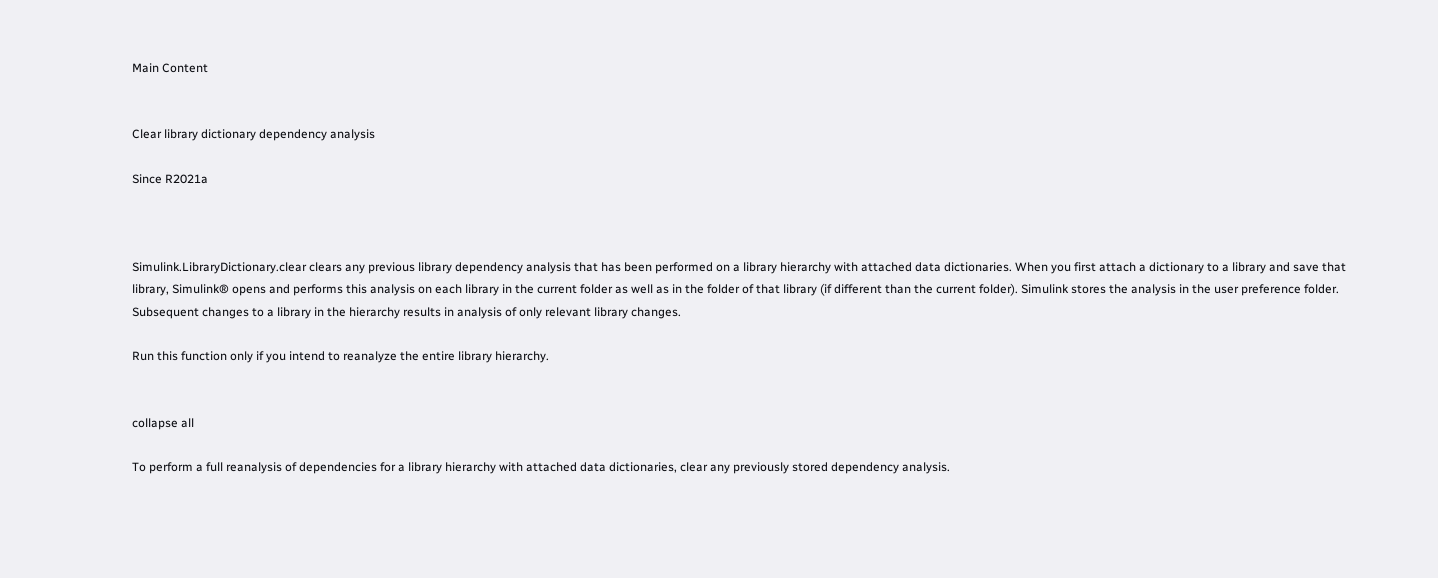Main Content


Clear library dictionary dependency analysis

Since R2021a



Simulink.LibraryDictionary.clear clears any previous library dependency analysis that has been performed on a library hierarchy with attached data dictionaries. When you first attach a dictionary to a library and save that library, Simulink® opens and performs this analysis on each library in the current folder as well as in the folder of that library (if different than the current folder). Simulink stores the analysis in the user preference folder. Subsequent changes to a library in the hierarchy results in analysis of only relevant library changes.

Run this function only if you intend to reanalyze the entire library hierarchy.


collapse all

To perform a full reanalysis of dependencies for a library hierarchy with attached data dictionaries, clear any previously stored dependency analysis.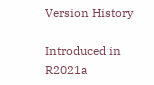Version History

Introduced in R2021a